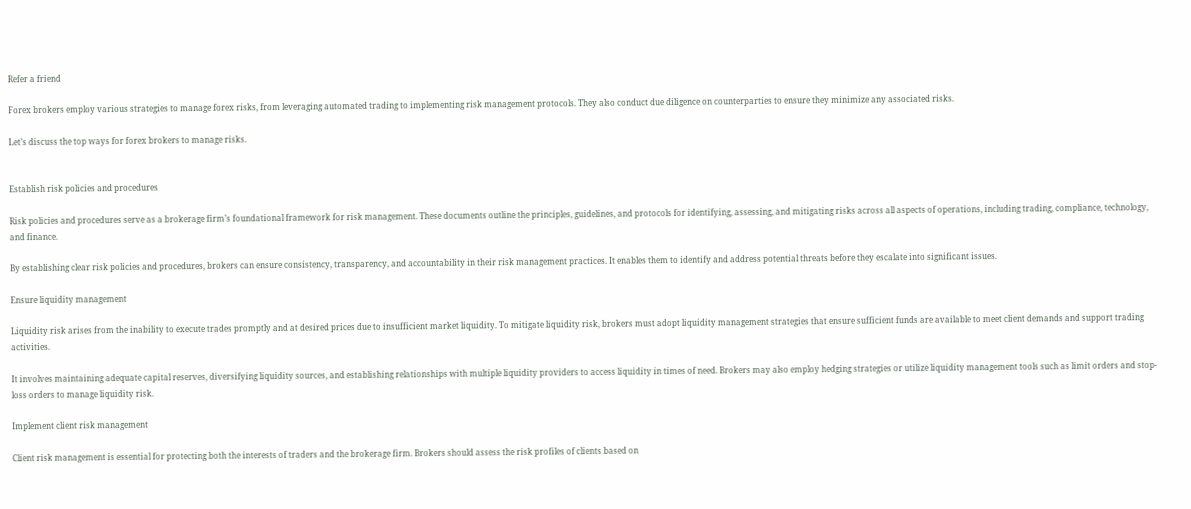Refer a friend

Forex brokers employ various strategies to manage forex risks, from leveraging automated trading to implementing risk management protocols. They also conduct due diligence on counterparties to ensure they minimize any associated risks.

Let’s discuss the top ways for forex brokers to manage risks.


Establish risk policies and procedures

Risk policies and procedures serve as a brokerage firm’s foundational framework for risk management. These documents outline the principles, guidelines, and protocols for identifying, assessing, and mitigating risks across all aspects of operations, including trading, compliance, technology, and finance.

By establishing clear risk policies and procedures, brokers can ensure consistency, transparency, and accountability in their risk management practices. It enables them to identify and address potential threats before they escalate into significant issues.

Ensure liquidity management

Liquidity risk arises from the inability to execute trades promptly and at desired prices due to insufficient market liquidity. To mitigate liquidity risk, brokers must adopt liquidity management strategies that ensure sufficient funds are available to meet client demands and support trading activities.

It involves maintaining adequate capital reserves, diversifying liquidity sources, and establishing relationships with multiple liquidity providers to access liquidity in times of need. Brokers may also employ hedging strategies or utilize liquidity management tools such as limit orders and stop-loss orders to manage liquidity risk.

Implement client risk management

Client risk management is essential for protecting both the interests of traders and the brokerage firm. Brokers should assess the risk profiles of clients based on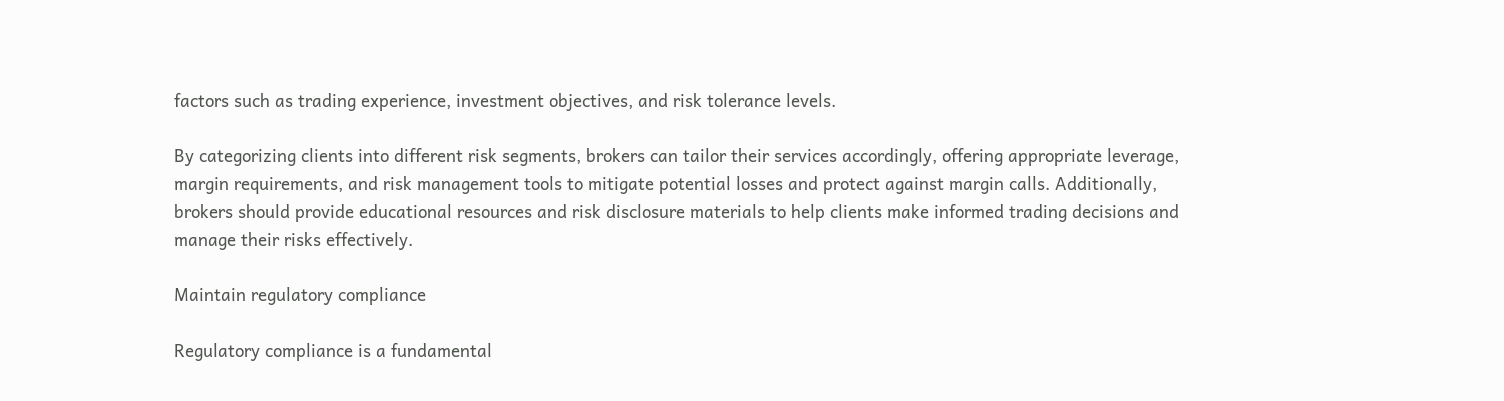factors such as trading experience, investment objectives, and risk tolerance levels.

By categorizing clients into different risk segments, brokers can tailor their services accordingly, offering appropriate leverage, margin requirements, and risk management tools to mitigate potential losses and protect against margin calls. Additionally, brokers should provide educational resources and risk disclosure materials to help clients make informed trading decisions and manage their risks effectively.

Maintain regulatory compliance

Regulatory compliance is a fundamental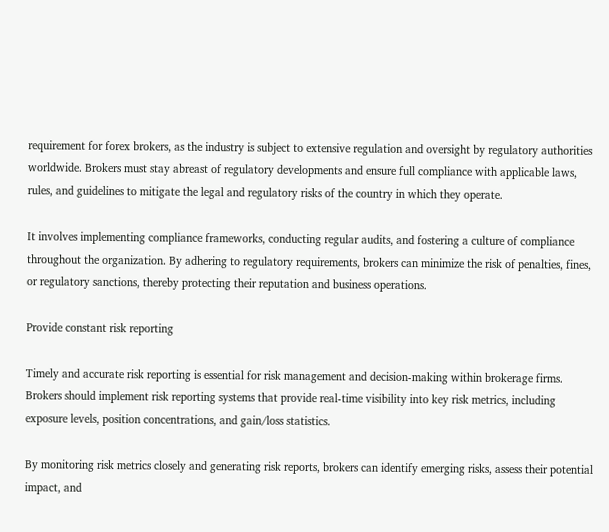requirement for forex brokers, as the industry is subject to extensive regulation and oversight by regulatory authorities worldwide. Brokers must stay abreast of regulatory developments and ensure full compliance with applicable laws, rules, and guidelines to mitigate the legal and regulatory risks of the country in which they operate.

It involves implementing compliance frameworks, conducting regular audits, and fostering a culture of compliance throughout the organization. By adhering to regulatory requirements, brokers can minimize the risk of penalties, fines, or regulatory sanctions, thereby protecting their reputation and business operations.

Provide constant risk reporting

Timely and accurate risk reporting is essential for risk management and decision-making within brokerage firms. Brokers should implement risk reporting systems that provide real-time visibility into key risk metrics, including exposure levels, position concentrations, and gain/loss statistics.

By monitoring risk metrics closely and generating risk reports, brokers can identify emerging risks, assess their potential impact, and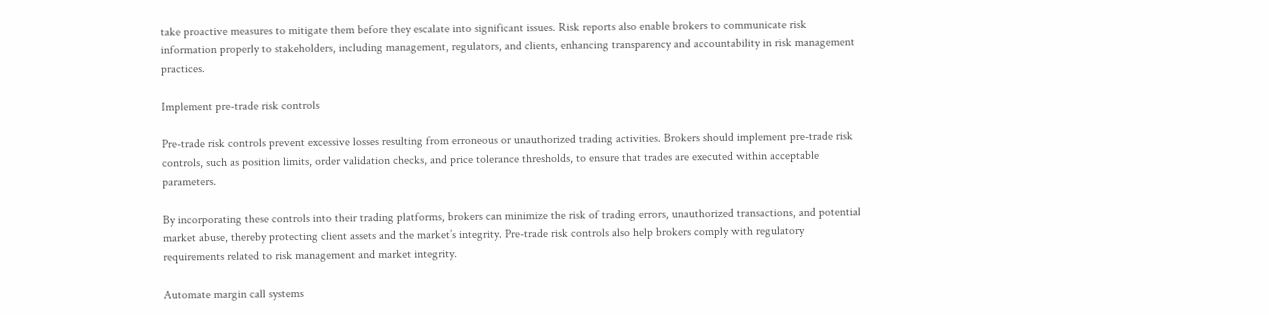take proactive measures to mitigate them before they escalate into significant issues. Risk reports also enable brokers to communicate risk information properly to stakeholders, including management, regulators, and clients, enhancing transparency and accountability in risk management practices.

Implement pre-trade risk controls

Pre-trade risk controls prevent excessive losses resulting from erroneous or unauthorized trading activities. Brokers should implement pre-trade risk controls, such as position limits, order validation checks, and price tolerance thresholds, to ensure that trades are executed within acceptable parameters.

By incorporating these controls into their trading platforms, brokers can minimize the risk of trading errors, unauthorized transactions, and potential market abuse, thereby protecting client assets and the market’s integrity. Pre-trade risk controls also help brokers comply with regulatory requirements related to risk management and market integrity.

Automate margin call systems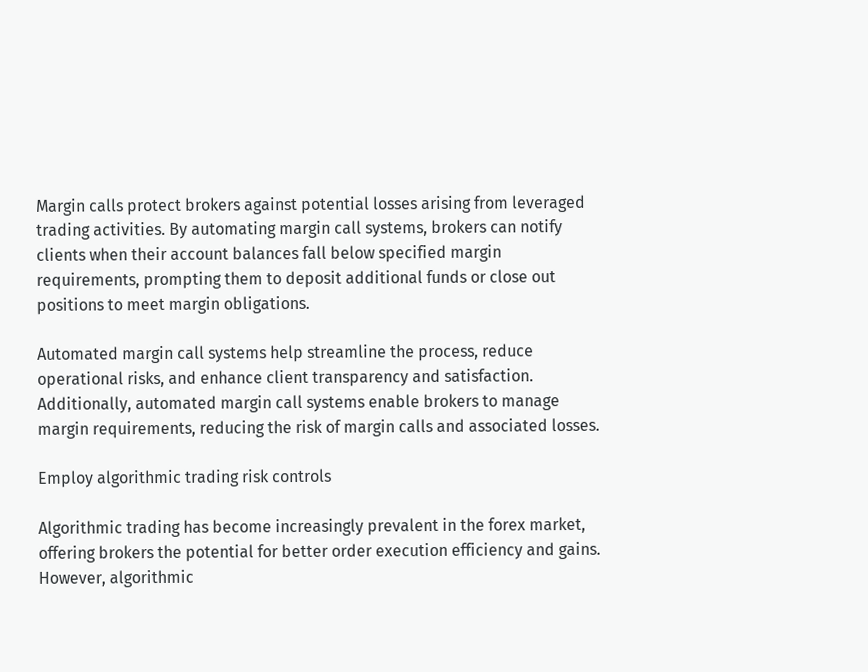Margin calls protect brokers against potential losses arising from leveraged trading activities. By automating margin call systems, brokers can notify clients when their account balances fall below specified margin requirements, prompting them to deposit additional funds or close out positions to meet margin obligations.

Automated margin call systems help streamline the process, reduce operational risks, and enhance client transparency and satisfaction. Additionally, automated margin call systems enable brokers to manage margin requirements, reducing the risk of margin calls and associated losses.

Employ algorithmic trading risk controls

Algorithmic trading has become increasingly prevalent in the forex market, offering brokers the potential for better order execution efficiency and gains. However, algorithmic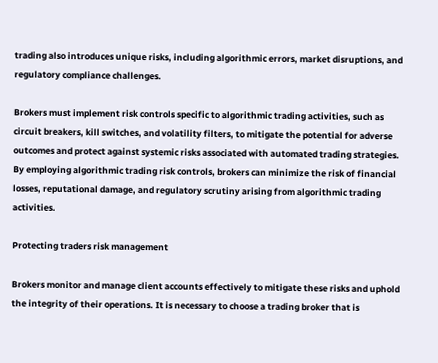trading also introduces unique risks, including algorithmic errors, market disruptions, and regulatory compliance challenges.

Brokers must implement risk controls specific to algorithmic trading activities, such as circuit breakers, kill switches, and volatility filters, to mitigate the potential for adverse outcomes and protect against systemic risks associated with automated trading strategies. By employing algorithmic trading risk controls, brokers can minimize the risk of financial losses, reputational damage, and regulatory scrutiny arising from algorithmic trading activities.

Protecting traders risk management

Brokers monitor and manage client accounts effectively to mitigate these risks and uphold the integrity of their operations. It is necessary to choose a trading broker that is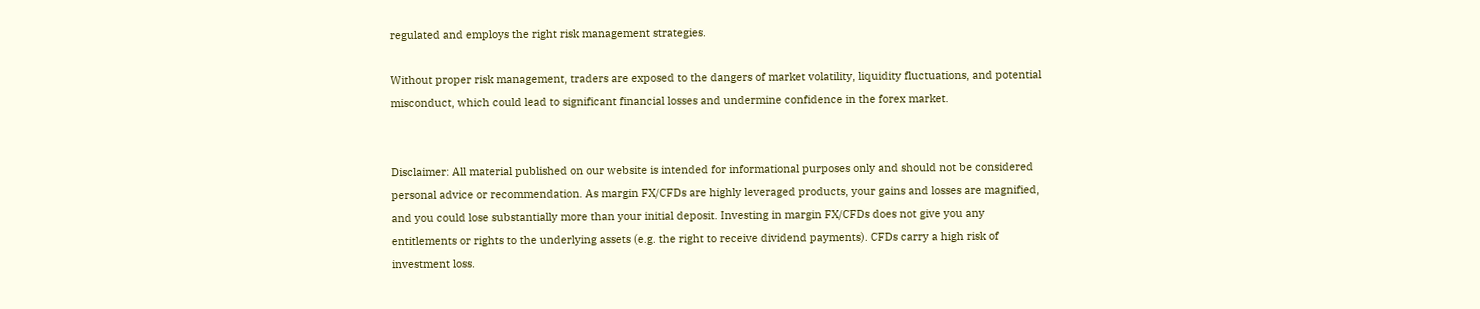regulated and employs the right risk management strategies.

Without proper risk management, traders are exposed to the dangers of market volatility, liquidity fluctuations, and potential misconduct, which could lead to significant financial losses and undermine confidence in the forex market.


Disclaimer: All material published on our website is intended for informational purposes only and should not be considered personal advice or recommendation. As margin FX/CFDs are highly leveraged products, your gains and losses are magnified, and you could lose substantially more than your initial deposit. Investing in margin FX/CFDs does not give you any entitlements or rights to the underlying assets (e.g. the right to receive dividend payments). CFDs carry a high risk of investment loss.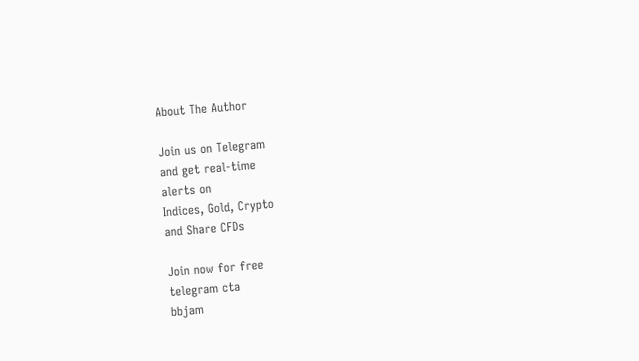About The Author

Join us on Telegram
and get real-time
alerts on
Indices, Gold, Crypto
and Share CFDs

Join now for free
telegram cta
bbjam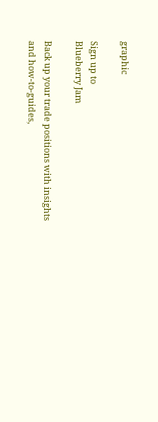graphic

Sign up to
Blueberry Jam

Back up your trade positions with insights
and how-to-guides,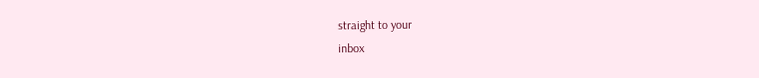straight to your
inbox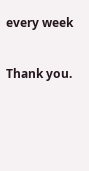every week

Thank you.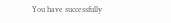You have successfully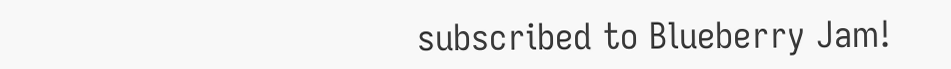subscribed to Blueberry Jam!